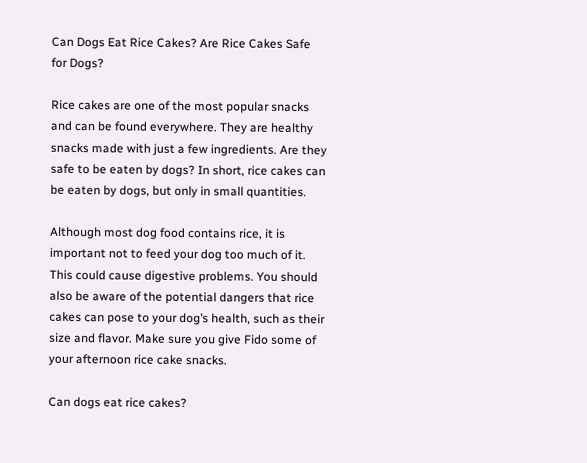Can Dogs Eat Rice Cakes? Are Rice Cakes Safe for Dogs?

Rice cakes are one of the most popular snacks and can be found everywhere. They are healthy snacks made with just a few ingredients. Are they safe to be eaten by dogs? In short, rice cakes can be eaten by dogs, but only in small quantities.

Although most dog food contains rice, it is important not to feed your dog too much of it. This could cause digestive problems. You should also be aware of the potential dangers that rice cakes can pose to your dog’s health, such as their size and flavor. Make sure you give Fido some of your afternoon rice cake snacks.

Can dogs eat rice cakes?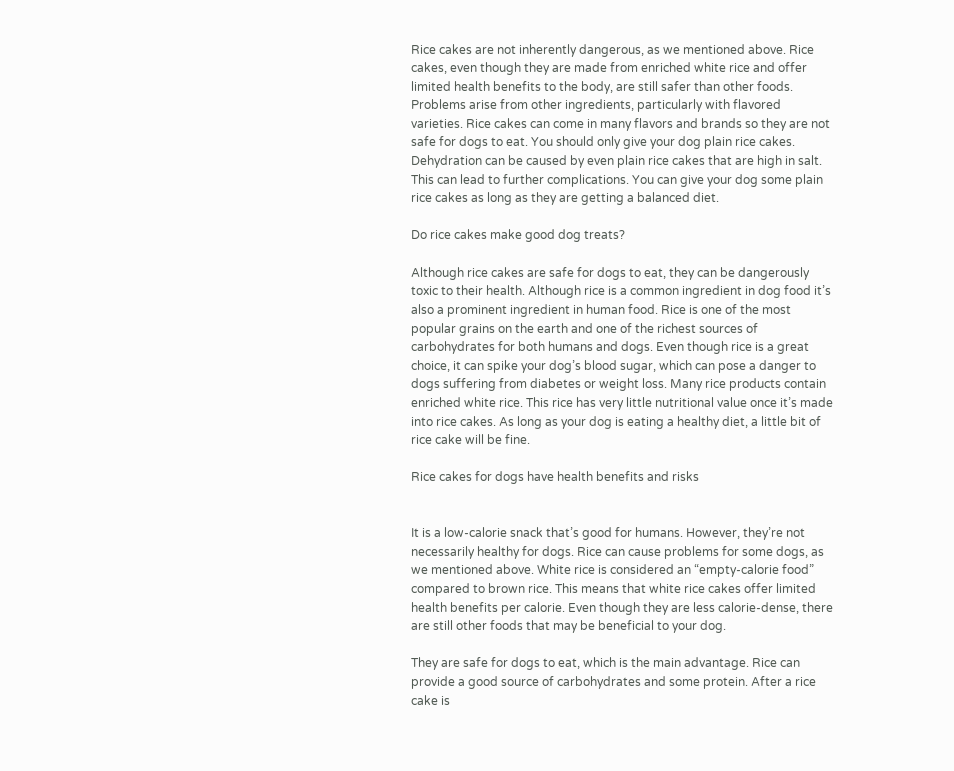Rice cakes are not inherently dangerous, as we mentioned above. Rice cakes, even though they are made from enriched white rice and offer limited health benefits to the body, are still safer than other foods. Problems arise from other ingredients, particularly with flavored varieties. Rice cakes can come in many flavors and brands so they are not safe for dogs to eat. You should only give your dog plain rice cakes. Dehydration can be caused by even plain rice cakes that are high in salt. This can lead to further complications. You can give your dog some plain rice cakes as long as they are getting a balanced diet.

Do rice cakes make good dog treats?

Although rice cakes are safe for dogs to eat, they can be dangerously toxic to their health. Although rice is a common ingredient in dog food it’s also a prominent ingredient in human food. Rice is one of the most popular grains on the earth and one of the richest sources of carbohydrates for both humans and dogs. Even though rice is a great choice, it can spike your dog’s blood sugar, which can pose a danger to dogs suffering from diabetes or weight loss. Many rice products contain enriched white rice. This rice has very little nutritional value once it’s made into rice cakes. As long as your dog is eating a healthy diet, a little bit of rice cake will be fine.

Rice cakes for dogs have health benefits and risks


It is a low-calorie snack that’s good for humans. However, they’re not necessarily healthy for dogs. Rice can cause problems for some dogs, as we mentioned above. White rice is considered an “empty-calorie food” compared to brown rice. This means that white rice cakes offer limited health benefits per calorie. Even though they are less calorie-dense, there are still other foods that may be beneficial to your dog.

They are safe for dogs to eat, which is the main advantage. Rice can provide a good source of carbohydrates and some protein. After a rice cake is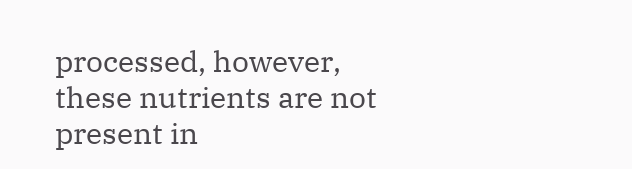processed, however, these nutrients are not present in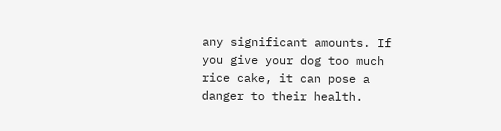any significant amounts. If you give your dog too much rice cake, it can pose a danger to their health.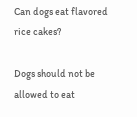Can dogs eat flavored rice cakes?

Dogs should not be allowed to eat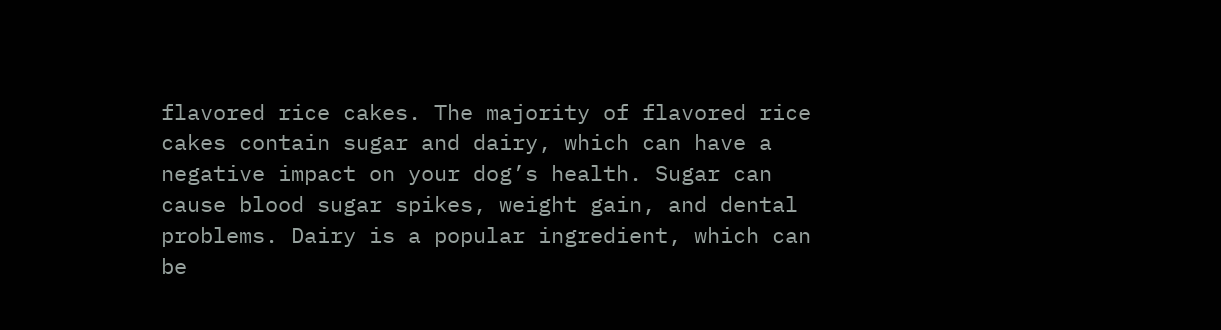flavored rice cakes. The majority of flavored rice cakes contain sugar and dairy, which can have a negative impact on your dog’s health. Sugar can cause blood sugar spikes, weight gain, and dental problems. Dairy is a popular ingredient, which can be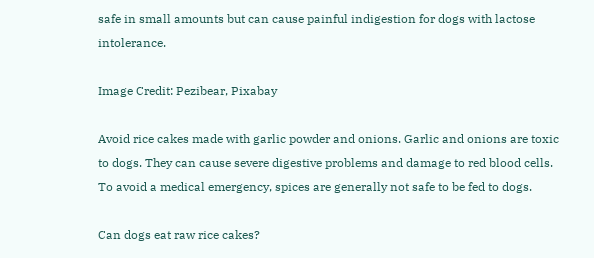safe in small amounts but can cause painful indigestion for dogs with lactose intolerance.

Image Credit: Pezibear, Pixabay

Avoid rice cakes made with garlic powder and onions. Garlic and onions are toxic to dogs. They can cause severe digestive problems and damage to red blood cells. To avoid a medical emergency, spices are generally not safe to be fed to dogs.

Can dogs eat raw rice cakes?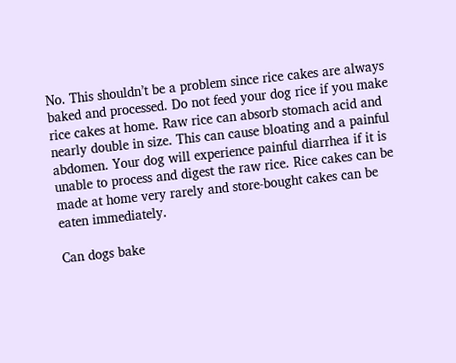No. This shouldn’t be a problem since rice cakes are always baked and processed. Do not feed your dog rice if you make rice cakes at home. Raw rice can absorb stomach acid and nearly double in size. This can cause bloating and a painful abdomen. Your dog will experience painful diarrhea if it is unable to process and digest the raw rice. Rice cakes can be made at home very rarely and store-bought cakes can be eaten immediately.

Can dogs bake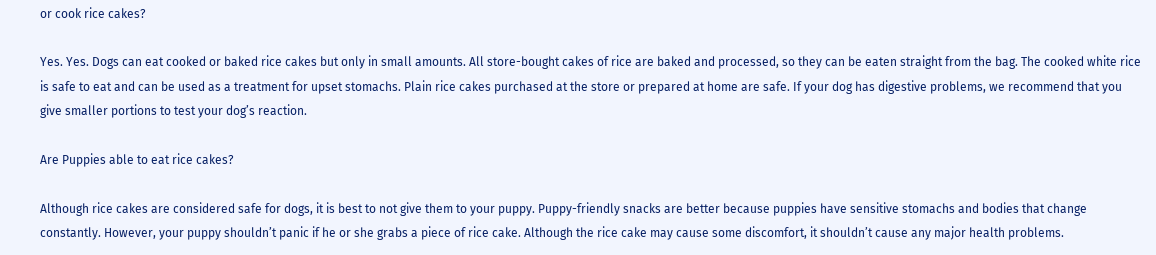or cook rice cakes?

Yes. Yes. Dogs can eat cooked or baked rice cakes but only in small amounts. All store-bought cakes of rice are baked and processed, so they can be eaten straight from the bag. The cooked white rice is safe to eat and can be used as a treatment for upset stomachs. Plain rice cakes purchased at the store or prepared at home are safe. If your dog has digestive problems, we recommend that you give smaller portions to test your dog’s reaction.

Are Puppies able to eat rice cakes?

Although rice cakes are considered safe for dogs, it is best to not give them to your puppy. Puppy-friendly snacks are better because puppies have sensitive stomachs and bodies that change constantly. However, your puppy shouldn’t panic if he or she grabs a piece of rice cake. Although the rice cake may cause some discomfort, it shouldn’t cause any major health problems.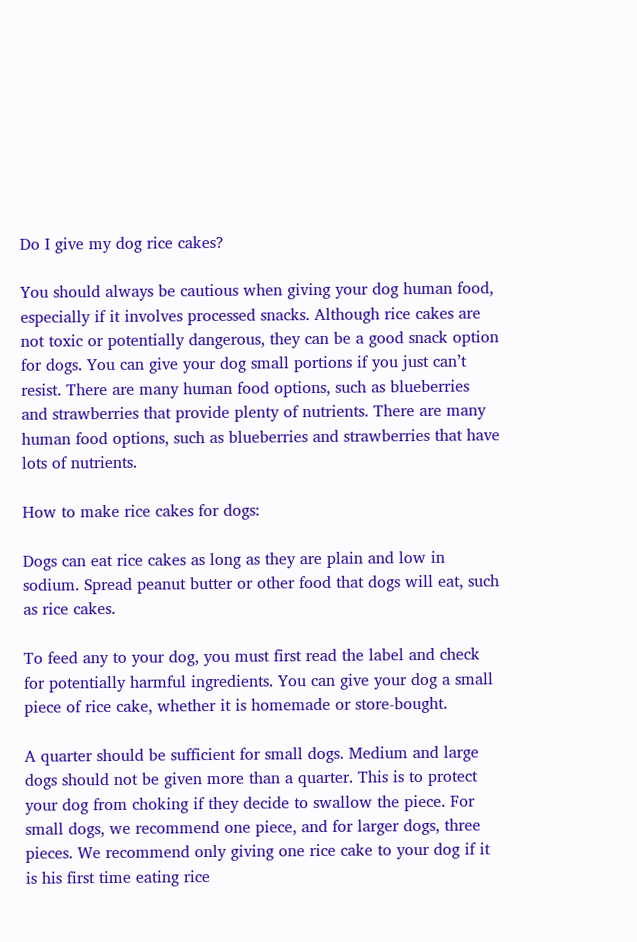Do I give my dog rice cakes?

You should always be cautious when giving your dog human food, especially if it involves processed snacks. Although rice cakes are not toxic or potentially dangerous, they can be a good snack option for dogs. You can give your dog small portions if you just can’t resist. There are many human food options, such as blueberries and strawberries that provide plenty of nutrients. There are many human food options, such as blueberries and strawberries that have lots of nutrients.

How to make rice cakes for dogs:

Dogs can eat rice cakes as long as they are plain and low in sodium. Spread peanut butter or other food that dogs will eat, such as rice cakes.

To feed any to your dog, you must first read the label and check for potentially harmful ingredients. You can give your dog a small piece of rice cake, whether it is homemade or store-bought.

A quarter should be sufficient for small dogs. Medium and large dogs should not be given more than a quarter. This is to protect your dog from choking if they decide to swallow the piece. For small dogs, we recommend one piece, and for larger dogs, three pieces. We recommend only giving one rice cake to your dog if it is his first time eating rice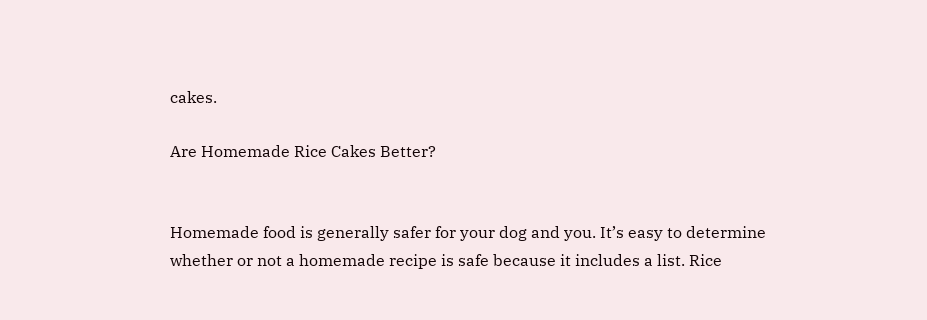cakes.

Are Homemade Rice Cakes Better?


Homemade food is generally safer for your dog and you. It’s easy to determine whether or not a homemade recipe is safe because it includes a list. Rice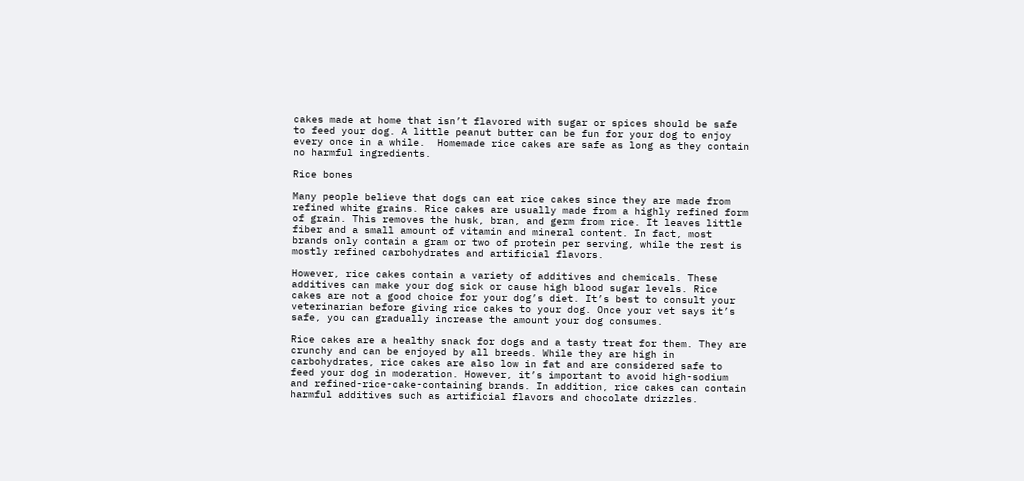cakes made at home that isn’t flavored with sugar or spices should be safe to feed your dog. A little peanut butter can be fun for your dog to enjoy every once in a while.  Homemade rice cakes are safe as long as they contain no harmful ingredients.

Rice bones

Many people believe that dogs can eat rice cakes since they are made from refined white grains. Rice cakes are usually made from a highly refined form of grain. This removes the husk, bran, and germ from rice. It leaves little fiber and a small amount of vitamin and mineral content. In fact, most brands only contain a gram or two of protein per serving, while the rest is mostly refined carbohydrates and artificial flavors.

However, rice cakes contain a variety of additives and chemicals. These additives can make your dog sick or cause high blood sugar levels. Rice cakes are not a good choice for your dog’s diet. It’s best to consult your veterinarian before giving rice cakes to your dog. Once your vet says it’s safe, you can gradually increase the amount your dog consumes.

Rice cakes are a healthy snack for dogs and a tasty treat for them. They are crunchy and can be enjoyed by all breeds. While they are high in carbohydrates, rice cakes are also low in fat and are considered safe to feed your dog in moderation. However, it’s important to avoid high-sodium and refined-rice-cake-containing brands. In addition, rice cakes can contain harmful additives such as artificial flavors and chocolate drizzles.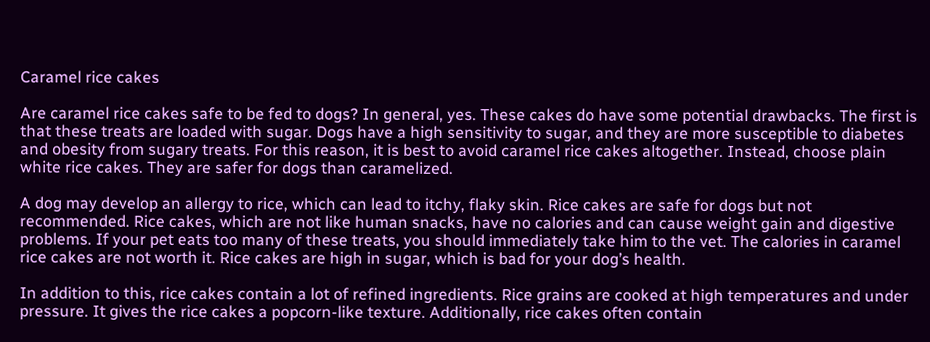Caramel rice cakes

Are caramel rice cakes safe to be fed to dogs? In general, yes. These cakes do have some potential drawbacks. The first is that these treats are loaded with sugar. Dogs have a high sensitivity to sugar, and they are more susceptible to diabetes and obesity from sugary treats. For this reason, it is best to avoid caramel rice cakes altogether. Instead, choose plain white rice cakes. They are safer for dogs than caramelized.

A dog may develop an allergy to rice, which can lead to itchy, flaky skin. Rice cakes are safe for dogs but not recommended. Rice cakes, which are not like human snacks, have no calories and can cause weight gain and digestive problems. If your pet eats too many of these treats, you should immediately take him to the vet. The calories in caramel rice cakes are not worth it. Rice cakes are high in sugar, which is bad for your dog’s health.

In addition to this, rice cakes contain a lot of refined ingredients. Rice grains are cooked at high temperatures and under pressure. It gives the rice cakes a popcorn-like texture. Additionally, rice cakes often contain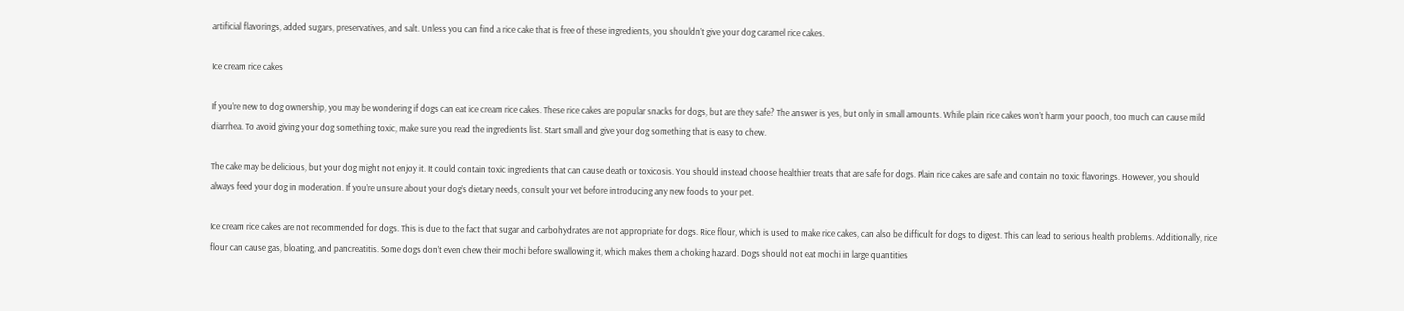artificial flavorings, added sugars, preservatives, and salt. Unless you can find a rice cake that is free of these ingredients, you shouldn’t give your dog caramel rice cakes.

Ice cream rice cakes

If you’re new to dog ownership, you may be wondering if dogs can eat ice cream rice cakes. These rice cakes are popular snacks for dogs, but are they safe? The answer is yes, but only in small amounts. While plain rice cakes won’t harm your pooch, too much can cause mild diarrhea. To avoid giving your dog something toxic, make sure you read the ingredients list. Start small and give your dog something that is easy to chew.

The cake may be delicious, but your dog might not enjoy it. It could contain toxic ingredients that can cause death or toxicosis. You should instead choose healthier treats that are safe for dogs. Plain rice cakes are safe and contain no toxic flavorings. However, you should always feed your dog in moderation. If you’re unsure about your dog’s dietary needs, consult your vet before introducing any new foods to your pet.

Ice cream rice cakes are not recommended for dogs. This is due to the fact that sugar and carbohydrates are not appropriate for dogs. Rice flour, which is used to make rice cakes, can also be difficult for dogs to digest. This can lead to serious health problems. Additionally, rice flour can cause gas, bloating, and pancreatitis. Some dogs don’t even chew their mochi before swallowing it, which makes them a choking hazard. Dogs should not eat mochi in large quantities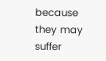because they may suffer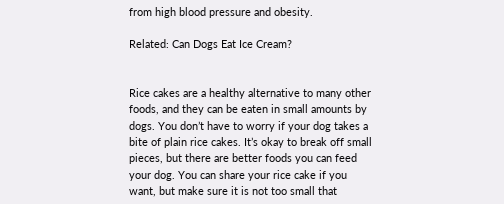from high blood pressure and obesity.

Related: Can Dogs Eat Ice Cream?


Rice cakes are a healthy alternative to many other foods, and they can be eaten in small amounts by dogs. You don’t have to worry if your dog takes a bite of plain rice cakes. It’s okay to break off small pieces, but there are better foods you can feed your dog. You can share your rice cake if you want, but make sure it is not too small that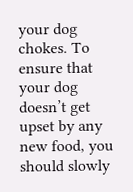your dog chokes. To ensure that your dog doesn’t get upset by any new food, you should slowly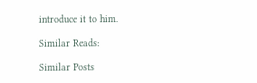introduce it to him.

Similar Reads:

Similar Posts